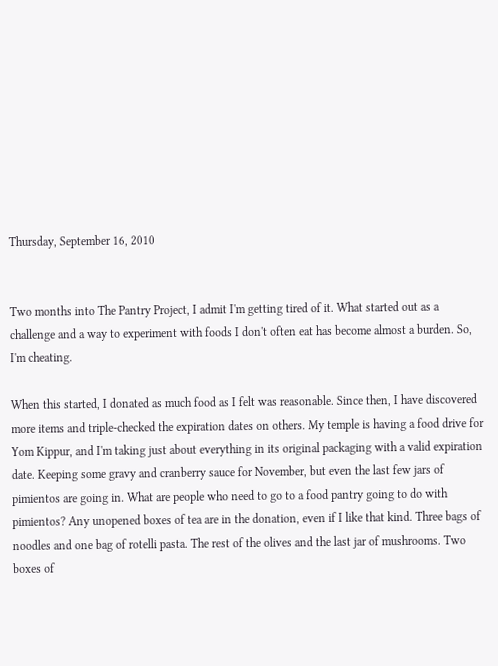Thursday, September 16, 2010


Two months into The Pantry Project, I admit I'm getting tired of it. What started out as a challenge and a way to experiment with foods I don't often eat has become almost a burden. So, I'm cheating.

When this started, I donated as much food as I felt was reasonable. Since then, I have discovered more items and triple-checked the expiration dates on others. My temple is having a food drive for Yom Kippur, and I'm taking just about everything in its original packaging with a valid expiration date. Keeping some gravy and cranberry sauce for November, but even the last few jars of pimientos are going in. What are people who need to go to a food pantry going to do with pimientos? Any unopened boxes of tea are in the donation, even if I like that kind. Three bags of noodles and one bag of rotelli pasta. The rest of the olives and the last jar of mushrooms. Two boxes of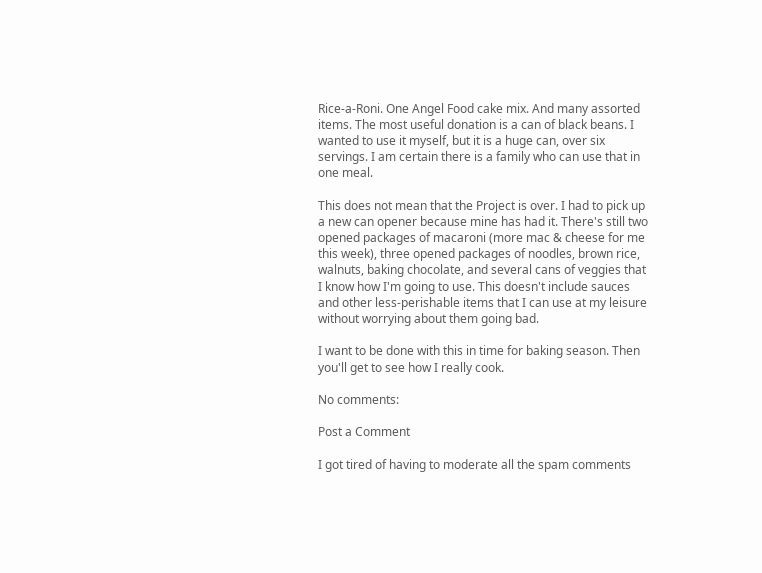Rice-a-Roni. One Angel Food cake mix. And many assorted items. The most useful donation is a can of black beans. I wanted to use it myself, but it is a huge can, over six servings. I am certain there is a family who can use that in one meal.

This does not mean that the Project is over. I had to pick up a new can opener because mine has had it. There's still two opened packages of macaroni (more mac & cheese for me this week), three opened packages of noodles, brown rice, walnuts, baking chocolate, and several cans of veggies that I know how I'm going to use. This doesn't include sauces and other less-perishable items that I can use at my leisure without worrying about them going bad.

I want to be done with this in time for baking season. Then you'll get to see how I really cook.

No comments:

Post a Comment

I got tired of having to moderate all the spam comments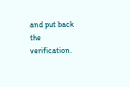and put back the verification.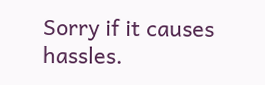Sorry if it causes hassles.